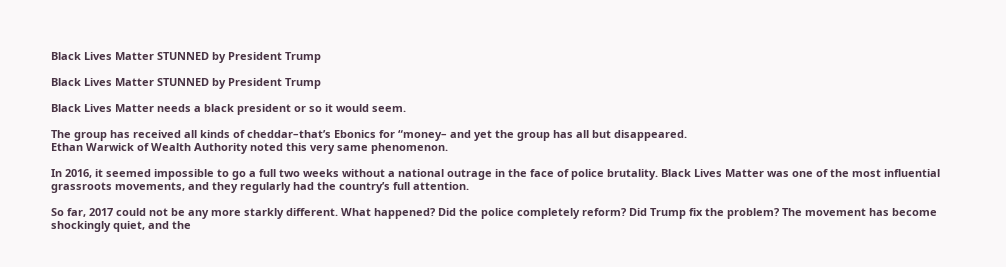Black Lives Matter STUNNED by President Trump

Black Lives Matter STUNNED by President Trump

Black Lives Matter needs a black president or so it would seem.

The group has received all kinds of cheddar–that’s Ebonics for “money– and yet the group has all but disappeared.
Ethan Warwick of Wealth Authority noted this very same phenomenon.

In 2016, it seemed impossible to go a full two weeks without a national outrage in the face of police brutality. Black Lives Matter was one of the most influential grassroots movements, and they regularly had the country’s full attention.

So far, 2017 could not be any more starkly different. What happened? Did the police completely reform? Did Trump fix the problem? The movement has become shockingly quiet, and the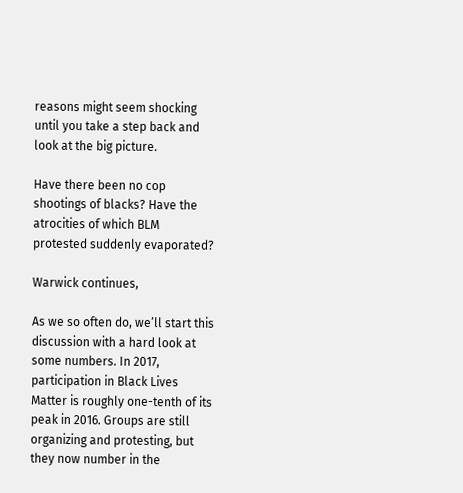reasons might seem shocking until you take a step back and look at the big picture.

Have there been no cop shootings of blacks? Have the atrocities of which BLM protested suddenly evaporated?

Warwick continues,

As we so often do, we’ll start this discussion with a hard look at some numbers. In 2017, participation in Black Lives Matter is roughly one-tenth of its peak in 2016. Groups are still organizing and protesting, but they now number in the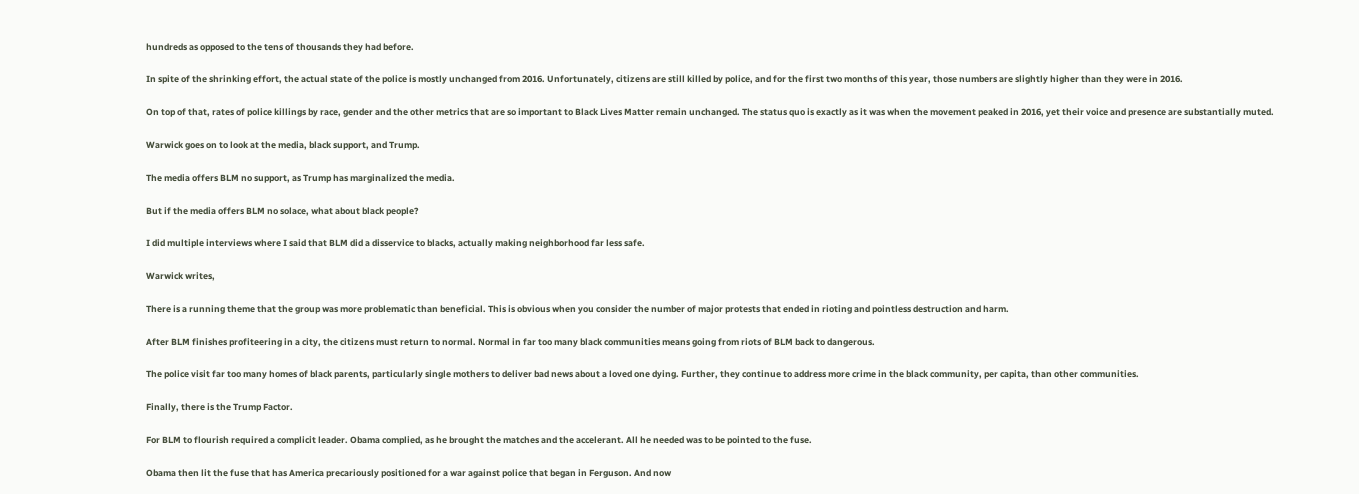hundreds as opposed to the tens of thousands they had before.

In spite of the shrinking effort, the actual state of the police is mostly unchanged from 2016. Unfortunately, citizens are still killed by police, and for the first two months of this year, those numbers are slightly higher than they were in 2016.

On top of that, rates of police killings by race, gender and the other metrics that are so important to Black Lives Matter remain unchanged. The status quo is exactly as it was when the movement peaked in 2016, yet their voice and presence are substantially muted.

Warwick goes on to look at the media, black support, and Trump.

The media offers BLM no support, as Trump has marginalized the media.

But if the media offers BLM no solace, what about black people?

I did multiple interviews where I said that BLM did a disservice to blacks, actually making neighborhood far less safe.

Warwick writes,

There is a running theme that the group was more problematic than beneficial. This is obvious when you consider the number of major protests that ended in rioting and pointless destruction and harm.

After BLM finishes profiteering in a city, the citizens must return to normal. Normal in far too many black communities means going from riots of BLM back to dangerous.

The police visit far too many homes of black parents, particularly single mothers to deliver bad news about a loved one dying. Further, they continue to address more crime in the black community, per capita, than other communities.

Finally, there is the Trump Factor.

For BLM to flourish required a complicit leader. Obama complied, as he brought the matches and the accelerant. All he needed was to be pointed to the fuse.

Obama then lit the fuse that has America precariously positioned for a war against police that began in Ferguson. And now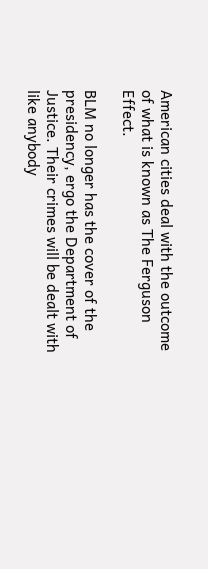American cities deal with the outcome of what is known as The Ferguson Effect.

BLM no longer has the cover of the presidency, ergo the Department of Justice. Their crimes will be dealt with like anybody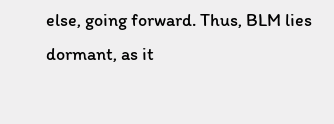else, going forward. Thus, BLM lies dormant, as it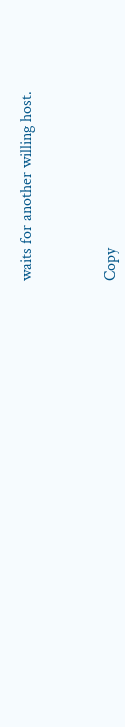waits for another willing host.



Copy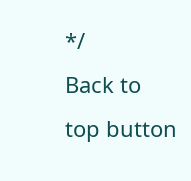*/
Back to top button